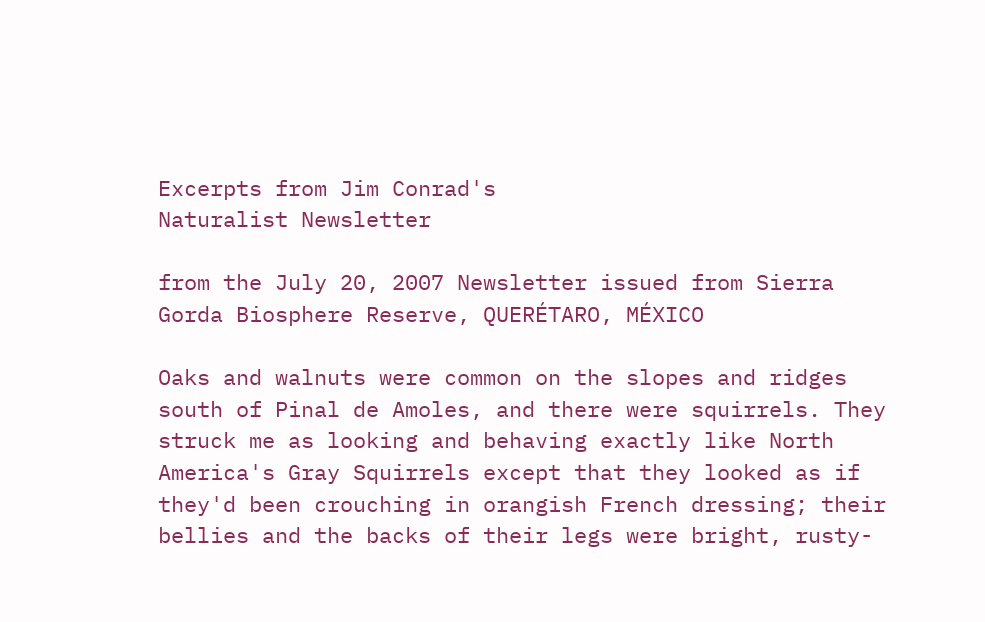Excerpts from Jim Conrad's
Naturalist Newsletter

from the July 20, 2007 Newsletter issued from Sierra Gorda Biosphere Reserve, QUERÉTARO, MÉXICO

Oaks and walnuts were common on the slopes and ridges south of Pinal de Amoles, and there were squirrels. They struck me as looking and behaving exactly like North America's Gray Squirrels except that they looked as if they'd been crouching in orangish French dressing; their bellies and the backs of their legs were bright, rusty-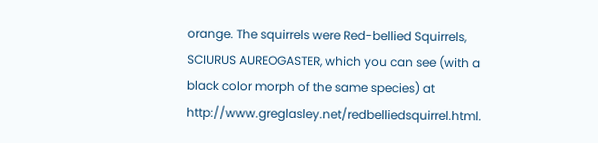orange. The squirrels were Red-bellied Squirrels, SCIURUS AUREOGASTER, which you can see (with a black color morph of the same species) at http://www.greglasley.net/redbelliedsquirrel.html.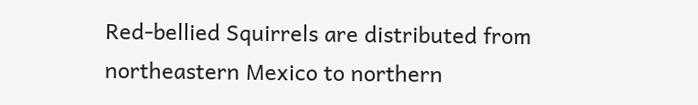Red-bellied Squirrels are distributed from northeastern Mexico to northern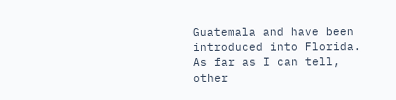Guatemala and have been introduced into Florida. As far as I can tell, other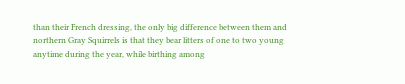than their French dressing, the only big difference between them and northern Gray Squirrels is that they bear litters of one to two young anytime during the year, while birthing among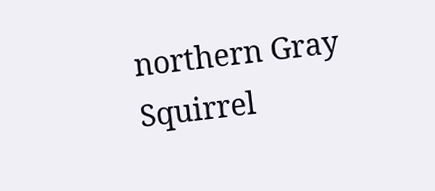northern Gray Squirrel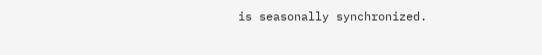is seasonally synchronized.